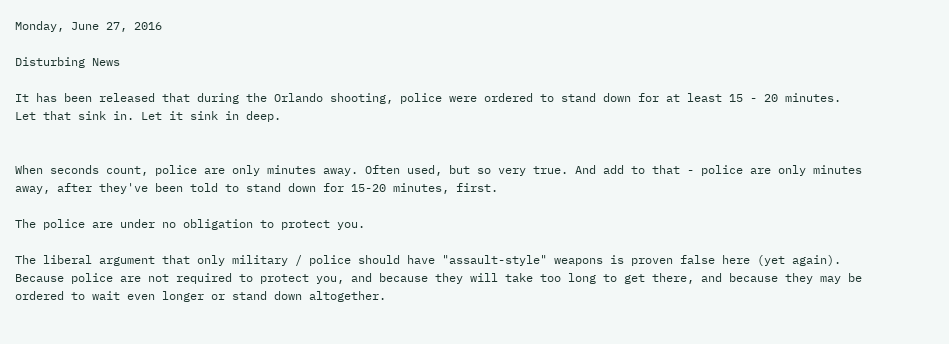Monday, June 27, 2016

Disturbing News

It has been released that during the Orlando shooting, police were ordered to stand down for at least 15 - 20 minutes. Let that sink in. Let it sink in deep.


When seconds count, police are only minutes away. Often used, but so very true. And add to that - police are only minutes away, after they've been told to stand down for 15-20 minutes, first.

The police are under no obligation to protect you.

The liberal argument that only military / police should have "assault-style" weapons is proven false here (yet again). Because police are not required to protect you, and because they will take too long to get there, and because they may be ordered to wait even longer or stand down altogether.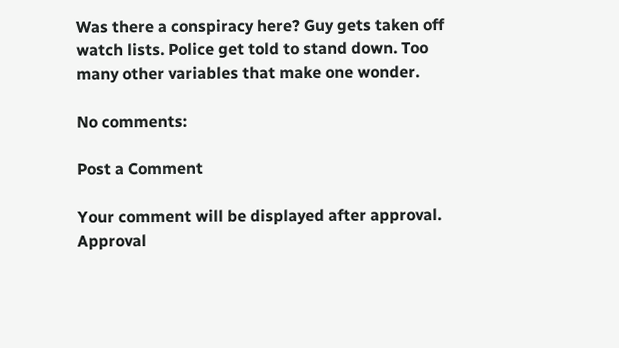Was there a conspiracy here? Guy gets taken off watch lists. Police get told to stand down. Too many other variables that make one wonder.

No comments:

Post a Comment

Your comment will be displayed after approval.
Approval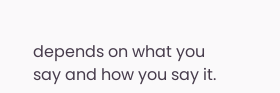depends on what you say and how you say it.